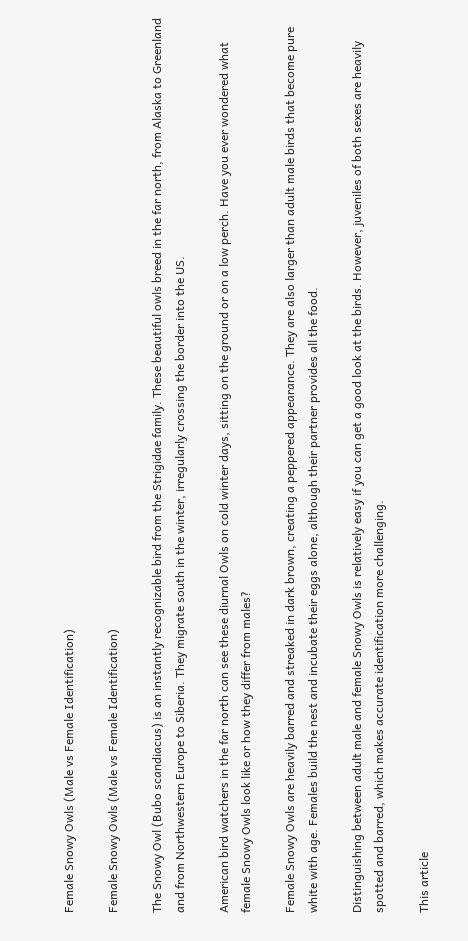Female Snowy Owls (Male vs Female Identification)

Female Snowy Owls (Male vs Female Identification)

The Snowy Owl (Bubo scandiacus) is an instantly recognizable bird from the Strigidae family. These beautiful owls breed in the far north, from Alaska to Greenland and from Northwestern Europe to Siberia. They migrate south in the winter, irregularly crossing the border into the US.

American bird watchers in the far north can see these diurnal Owls on cold winter days, sitting on the ground or on a low perch. Have you ever wondered what female Snowy Owls look like or how they differ from males?

Female Snowy Owls are heavily barred and streaked in dark brown, creating a peppered appearance. They are also larger than adult male birds that become pure white with age. Females build the nest and incubate their eggs alone, although their partner provides all the food.

Distinguishing between adult male and female Snowy Owls is relatively easy if you can get a good look at the birds. However, juveniles of both sexes are heavily spotted and barred, which makes accurate identification more challenging.

This article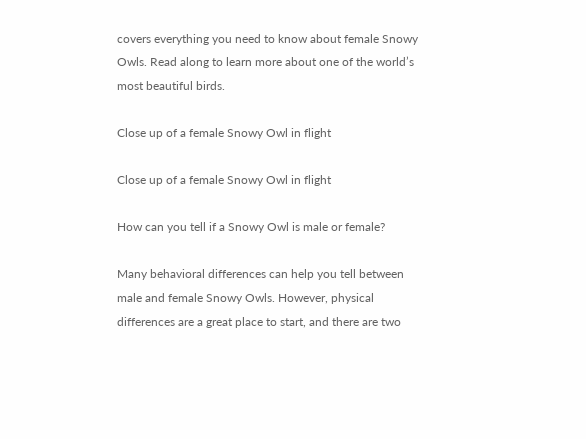covers everything you need to know about female Snowy Owls. Read along to learn more about one of the world’s most beautiful birds.

Close up of a female Snowy Owl in flight

Close up of a female Snowy Owl in flight

How can you tell if a Snowy Owl is male or female?

Many behavioral differences can help you tell between male and female Snowy Owls. However, physical differences are a great place to start, and there are two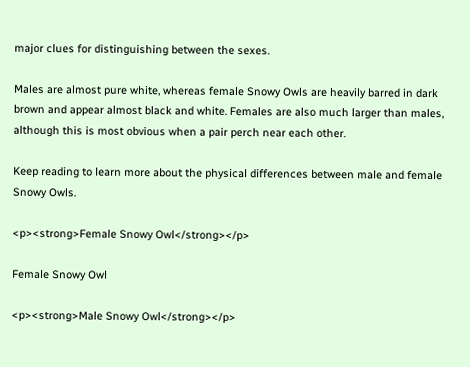major clues for distinguishing between the sexes.

Males are almost pure white, whereas female Snowy Owls are heavily barred in dark brown and appear almost black and white. Females are also much larger than males, although this is most obvious when a pair perch near each other.

Keep reading to learn more about the physical differences between male and female Snowy Owls.

<p><strong>Female Snowy Owl</strong></p>

Female Snowy Owl

<p><strong>Male Snowy Owl</strong></p>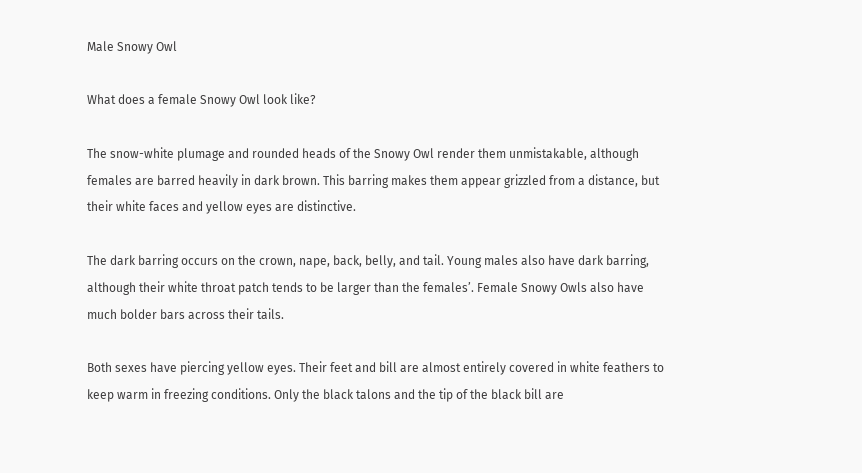Male Snowy Owl

What does a female Snowy Owl look like?

The snow-white plumage and rounded heads of the Snowy Owl render them unmistakable, although females are barred heavily in dark brown. This barring makes them appear grizzled from a distance, but their white faces and yellow eyes are distinctive.

The dark barring occurs on the crown, nape, back, belly, and tail. Young males also have dark barring, although their white throat patch tends to be larger than the females’. Female Snowy Owls also have much bolder bars across their tails.

Both sexes have piercing yellow eyes. Their feet and bill are almost entirely covered in white feathers to keep warm in freezing conditions. Only the black talons and the tip of the black bill are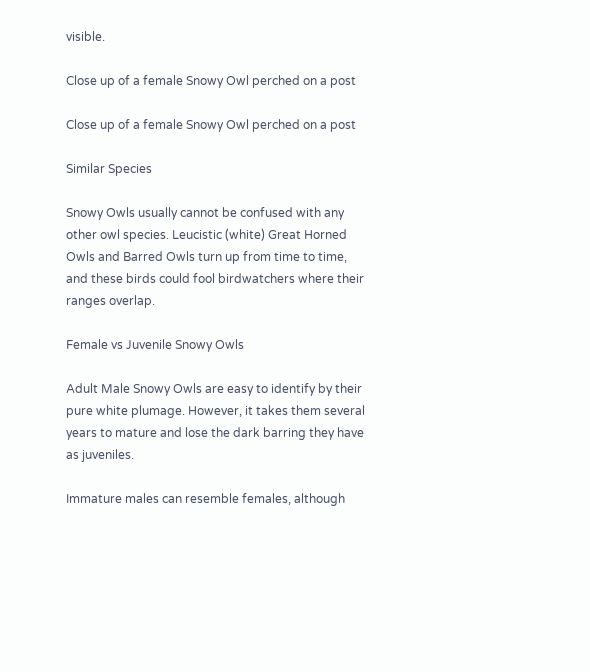visible.

Close up of a female Snowy Owl perched on a post

Close up of a female Snowy Owl perched on a post

Similar Species

Snowy Owls usually cannot be confused with any other owl species. Leucistic (white) Great Horned Owls and Barred Owls turn up from time to time, and these birds could fool birdwatchers where their ranges overlap.

Female vs Juvenile Snowy Owls

Adult Male Snowy Owls are easy to identify by their pure white plumage. However, it takes them several years to mature and lose the dark barring they have as juveniles.

Immature males can resemble females, although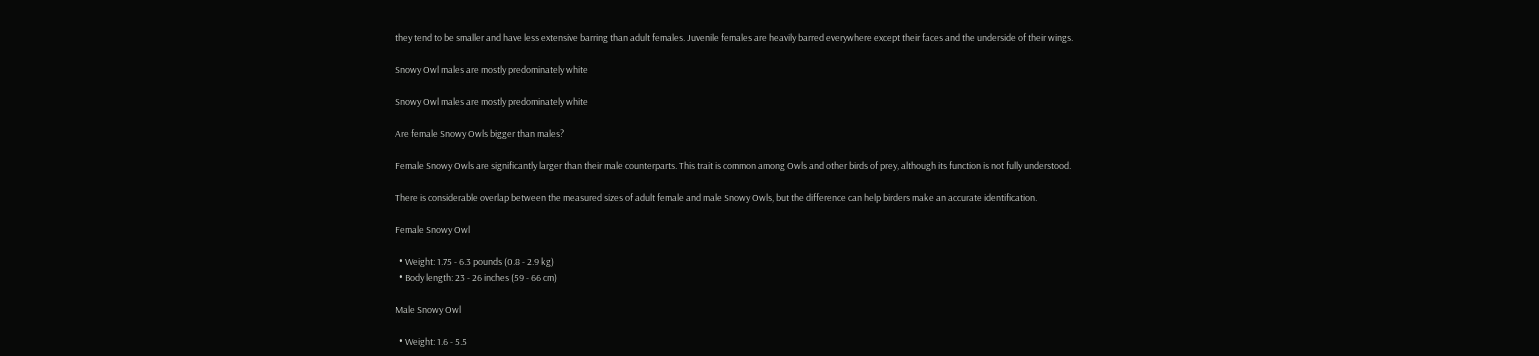they tend to be smaller and have less extensive barring than adult females. Juvenile females are heavily barred everywhere except their faces and the underside of their wings.

Snowy Owl males are mostly predominately white

Snowy Owl males are mostly predominately white

Are female Snowy Owls bigger than males?

Female Snowy Owls are significantly larger than their male counterparts. This trait is common among Owls and other birds of prey, although its function is not fully understood.

There is considerable overlap between the measured sizes of adult female and male Snowy Owls, but the difference can help birders make an accurate identification.

Female Snowy Owl

  • Weight: 1.75 - 6.3 pounds (0.8 - 2.9 kg)
  • Body length: 23 - 26 inches (59 - 66 cm)

Male Snowy Owl

  • Weight: 1.6 - 5.5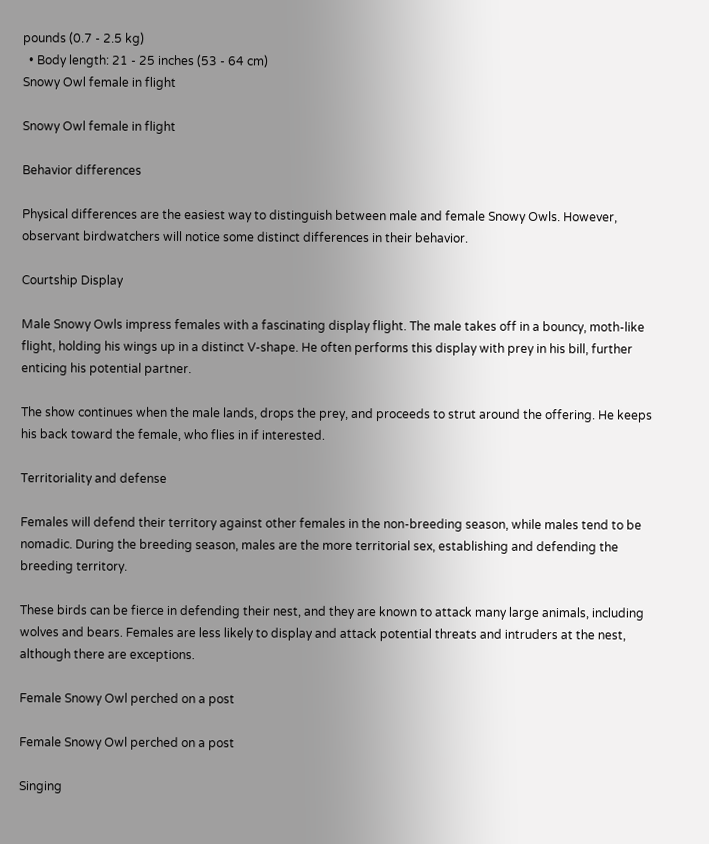pounds (0.7 - 2.5 kg)
  • Body length: 21 - 25 inches (53 - 64 cm)
Snowy Owl female in flight

Snowy Owl female in flight

Behavior differences

Physical differences are the easiest way to distinguish between male and female Snowy Owls. However, observant birdwatchers will notice some distinct differences in their behavior.

Courtship Display

Male Snowy Owls impress females with a fascinating display flight. The male takes off in a bouncy, moth-like flight, holding his wings up in a distinct V-shape. He often performs this display with prey in his bill, further enticing his potential partner.

The show continues when the male lands, drops the prey, and proceeds to strut around the offering. He keeps his back toward the female, who flies in if interested.

Territoriality and defense

Females will defend their territory against other females in the non-breeding season, while males tend to be nomadic. During the breeding season, males are the more territorial sex, establishing and defending the breeding territory.

These birds can be fierce in defending their nest, and they are known to attack many large animals, including wolves and bears. Females are less likely to display and attack potential threats and intruders at the nest, although there are exceptions.

Female Snowy Owl perched on a post

Female Snowy Owl perched on a post

Singing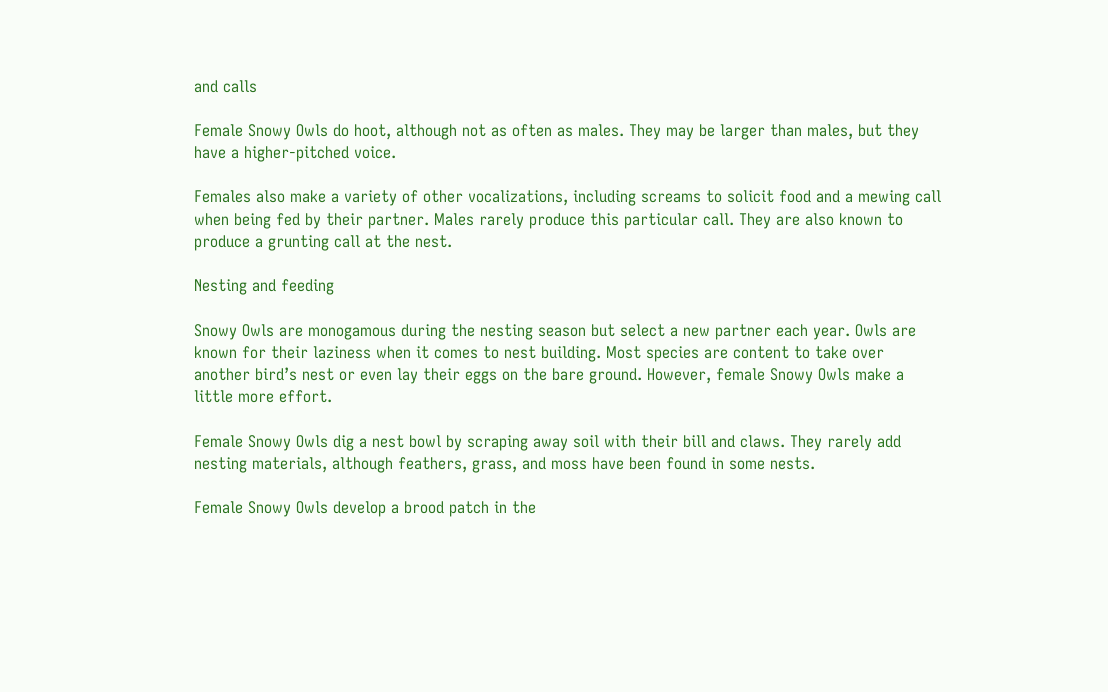and calls

Female Snowy Owls do hoot, although not as often as males. They may be larger than males, but they have a higher-pitched voice.

Females also make a variety of other vocalizations, including screams to solicit food and a mewing call when being fed by their partner. Males rarely produce this particular call. They are also known to produce a grunting call at the nest.

Nesting and feeding

Snowy Owls are monogamous during the nesting season but select a new partner each year. Owls are known for their laziness when it comes to nest building. Most species are content to take over another bird’s nest or even lay their eggs on the bare ground. However, female Snowy Owls make a little more effort.

Female Snowy Owls dig a nest bowl by scraping away soil with their bill and claws. They rarely add nesting materials, although feathers, grass, and moss have been found in some nests.

Female Snowy Owls develop a brood patch in the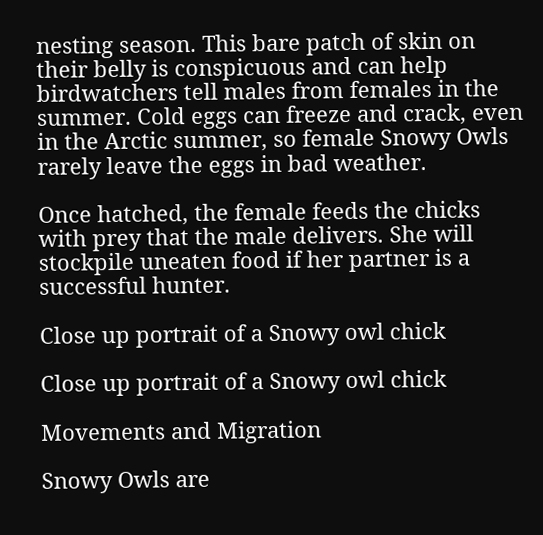nesting season. This bare patch of skin on their belly is conspicuous and can help birdwatchers tell males from females in the summer. Cold eggs can freeze and crack, even in the Arctic summer, so female Snowy Owls rarely leave the eggs in bad weather.

Once hatched, the female feeds the chicks with prey that the male delivers. She will stockpile uneaten food if her partner is a successful hunter.

Close up portrait of a Snowy owl chick

Close up portrait of a Snowy owl chick

Movements and Migration

Snowy Owls are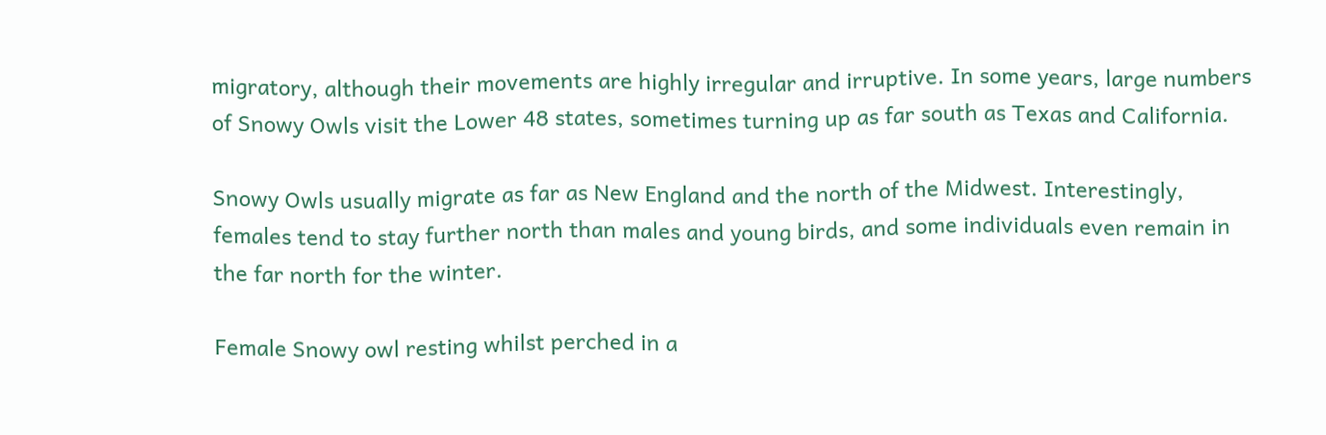migratory, although their movements are highly irregular and irruptive. In some years, large numbers of Snowy Owls visit the Lower 48 states, sometimes turning up as far south as Texas and California.

Snowy Owls usually migrate as far as New England and the north of the Midwest. Interestingly, females tend to stay further north than males and young birds, and some individuals even remain in the far north for the winter.

Female Snowy owl resting whilst perched in a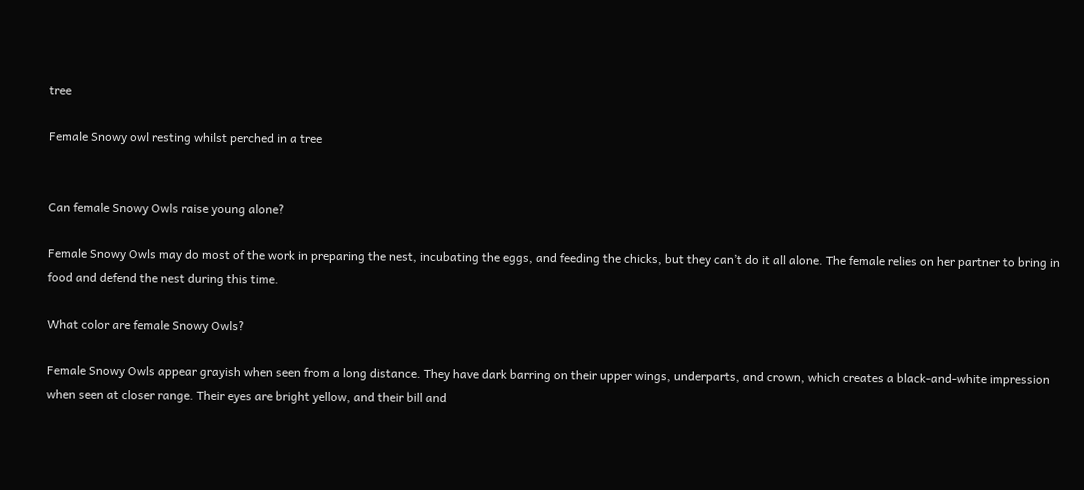tree

Female Snowy owl resting whilst perched in a tree


Can female Snowy Owls raise young alone?

Female Snowy Owls may do most of the work in preparing the nest, incubating the eggs, and feeding the chicks, but they can’t do it all alone. The female relies on her partner to bring in food and defend the nest during this time.

What color are female Snowy Owls?

Female Snowy Owls appear grayish when seen from a long distance. They have dark barring on their upper wings, underparts, and crown, which creates a black-and-white impression when seen at closer range. Their eyes are bright yellow, and their bill and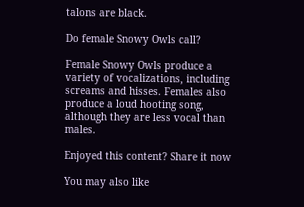talons are black.

Do female Snowy Owls call?

Female Snowy Owls produce a variety of vocalizations, including screams and hisses. Females also produce a loud hooting song, although they are less vocal than males.

Enjoyed this content? Share it now

You may also like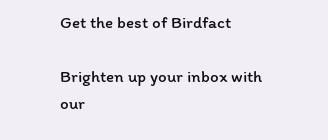Get the best of Birdfact

Brighten up your inbox with our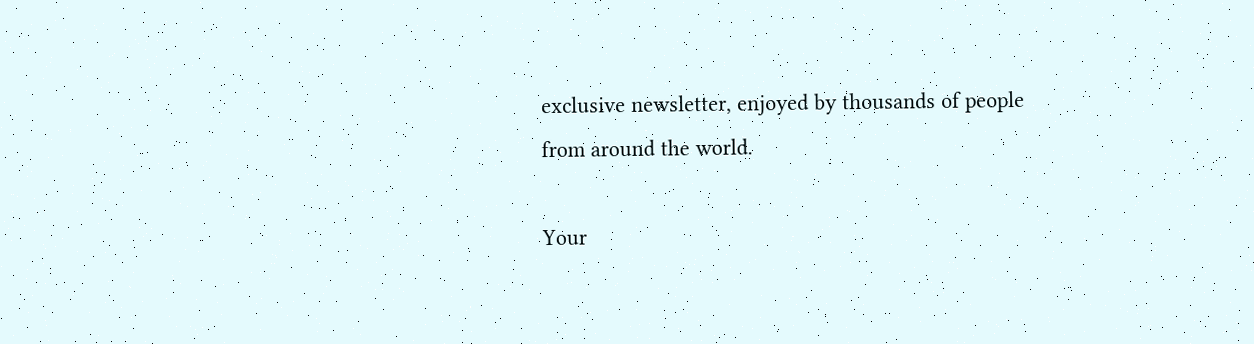exclusive newsletter, enjoyed by thousands of people from around the world.

Your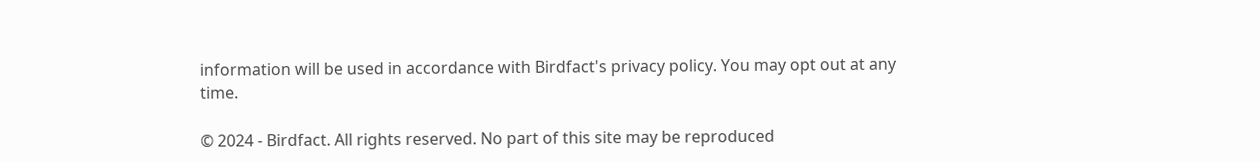information will be used in accordance with Birdfact's privacy policy. You may opt out at any time.

© 2024 - Birdfact. All rights reserved. No part of this site may be reproduced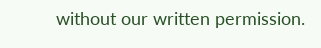without our written permission.